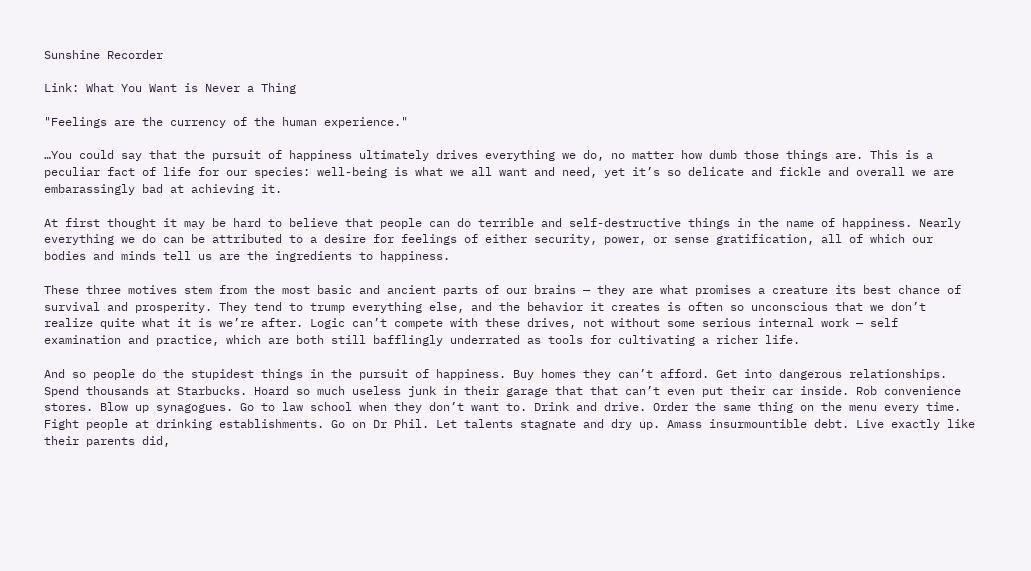Sunshine Recorder

Link: What You Want is Never a Thing

"Feelings are the currency of the human experience."

…You could say that the pursuit of happiness ultimately drives everything we do, no matter how dumb those things are. This is a peculiar fact of life for our species: well-being is what we all want and need, yet it’s so delicate and fickle and overall we are embarassingly bad at achieving it.

At first thought it may be hard to believe that people can do terrible and self-destructive things in the name of happiness. Nearly everything we do can be attributed to a desire for feelings of either security, power, or sense gratification, all of which our bodies and minds tell us are the ingredients to happiness.

These three motives stem from the most basic and ancient parts of our brains — they are what promises a creature its best chance of survival and prosperity. They tend to trump everything else, and the behavior it creates is often so unconscious that we don’t realize quite what it is we’re after. Logic can’t compete with these drives, not without some serious internal work — self examination and practice, which are both still bafflingly underrated as tools for cultivating a richer life.

And so people do the stupidest things in the pursuit of happiness. Buy homes they can’t afford. Get into dangerous relationships. Spend thousands at Starbucks. Hoard so much useless junk in their garage that that can’t even put their car inside. Rob convenience stores. Blow up synagogues. Go to law school when they don’t want to. Drink and drive. Order the same thing on the menu every time. Fight people at drinking establishments. Go on Dr Phil. Let talents stagnate and dry up. Amass insurmountible debt. Live exactly like their parents did,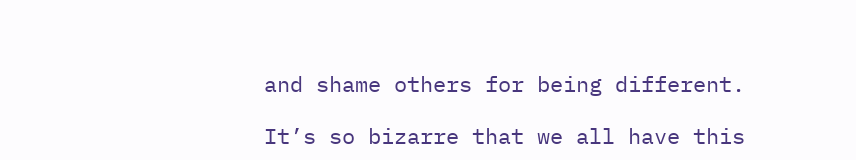and shame others for being different.

It’s so bizarre that we all have this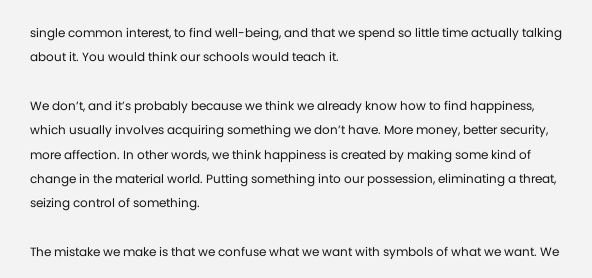single common interest, to find well-being, and that we spend so little time actually talking about it. You would think our schools would teach it.

We don’t, and it’s probably because we think we already know how to find happiness, which usually involves acquiring something we don’t have. More money, better security, more affection. In other words, we think happiness is created by making some kind of change in the material world. Putting something into our possession, eliminating a threat, seizing control of something.

The mistake we make is that we confuse what we want with symbols of what we want. We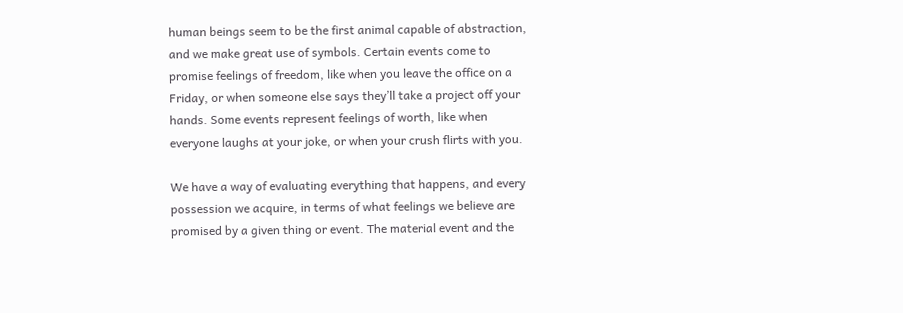human beings seem to be the first animal capable of abstraction, and we make great use of symbols. Certain events come to promise feelings of freedom, like when you leave the office on a Friday, or when someone else says they’ll take a project off your hands. Some events represent feelings of worth, like when everyone laughs at your joke, or when your crush flirts with you.

We have a way of evaluating everything that happens, and every possession we acquire, in terms of what feelings we believe are promised by a given thing or event. The material event and the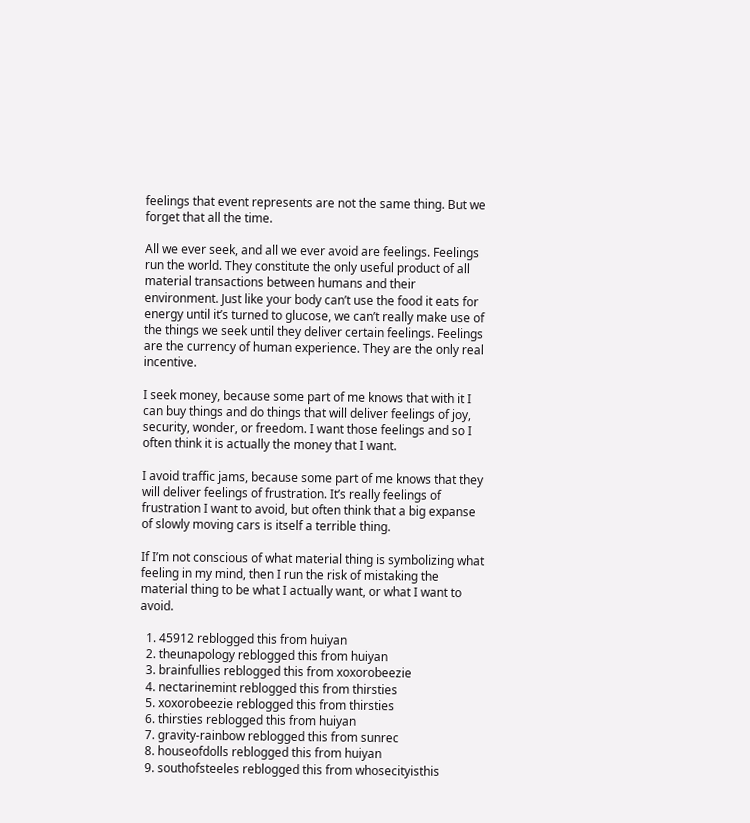feelings that event represents are not the same thing. But we forget that all the time.

All we ever seek, and all we ever avoid are feelings. Feelings run the world. They constitute the only useful product of all material transactions between humans and their environment. Just like your body can’t use the food it eats for energy until it’s turned to glucose, we can’t really make use of the things we seek until they deliver certain feelings. Feelings are the currency of human experience. They are the only real incentive.

I seek money, because some part of me knows that with it I can buy things and do things that will deliver feelings of joy, security, wonder, or freedom. I want those feelings and so I often think it is actually the money that I want.

I avoid traffic jams, because some part of me knows that they will deliver feelings of frustration. It’s really feelings of frustration I want to avoid, but often think that a big expanse of slowly moving cars is itself a terrible thing.

If I’m not conscious of what material thing is symbolizing what feeling in my mind, then I run the risk of mistaking the material thing to be what I actually want, or what I want to avoid.

  1. 45912 reblogged this from huiyan
  2. theunapology reblogged this from huiyan
  3. brainfullies reblogged this from xoxorobeezie
  4. nectarinemint reblogged this from thirsties
  5. xoxorobeezie reblogged this from thirsties
  6. thirsties reblogged this from huiyan
  7. gravity-rainbow reblogged this from sunrec
  8. houseofdolls reblogged this from huiyan
  9. southofsteeles reblogged this from whosecityisthis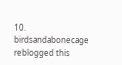10. birdsandabonecage reblogged this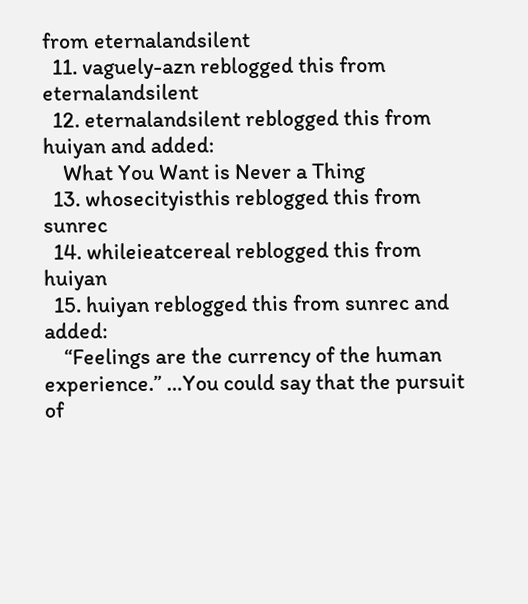from eternalandsilent
  11. vaguely-azn reblogged this from eternalandsilent
  12. eternalandsilent reblogged this from huiyan and added:
    What You Want is Never a Thing
  13. whosecityisthis reblogged this from sunrec
  14. whileieatcereal reblogged this from huiyan
  15. huiyan reblogged this from sunrec and added:
    “Feelings are the currency of the human experience.” …You could say that the pursuit of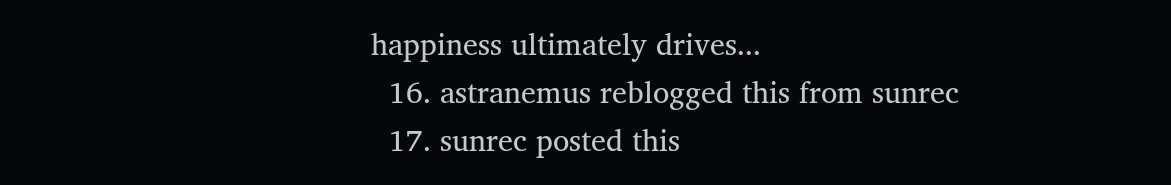happiness ultimately drives...
  16. astranemus reblogged this from sunrec
  17. sunrec posted this